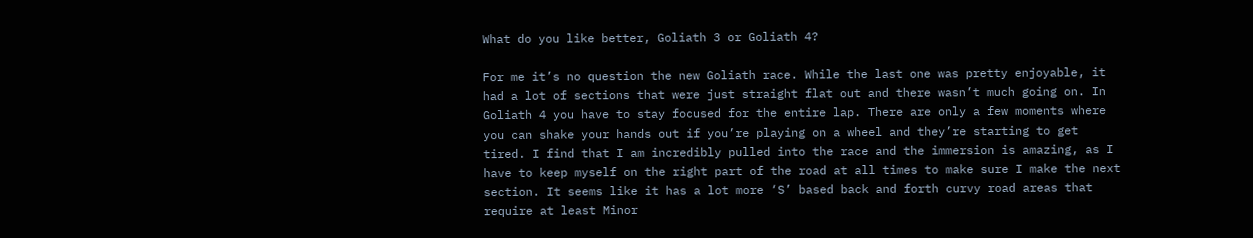What do you like better, Goliath 3 or Goliath 4?

For me it’s no question the new Goliath race. While the last one was pretty enjoyable, it had a lot of sections that were just straight flat out and there wasn’t much going on. In Goliath 4 you have to stay focused for the entire lap. There are only a few moments where you can shake your hands out if you’re playing on a wheel and they’re starting to get tired. I find that I am incredibly pulled into the race and the immersion is amazing, as I have to keep myself on the right part of the road at all times to make sure I make the next section. It seems like it has a lot more ‘S’ based back and forth curvy road areas that require at least Minor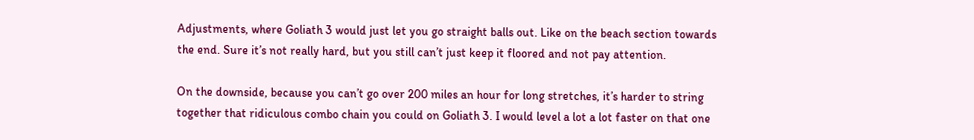Adjustments, where Goliath 3 would just let you go straight balls out. Like on the beach section towards the end. Sure it’s not really hard, but you still can’t just keep it floored and not pay attention.

On the downside, because you can’t go over 200 miles an hour for long stretches, it’s harder to string together that ridiculous combo chain you could on Goliath 3. I would level a lot a lot faster on that one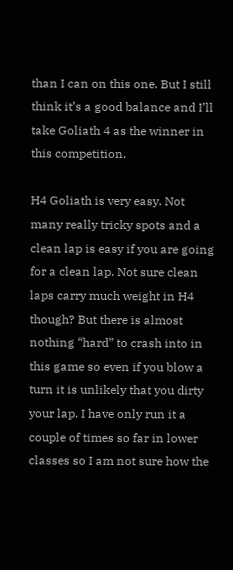than I can on this one. But I still think it’s a good balance and I’ll take Goliath 4 as the winner in this competition.

H4 Goliath is very easy. Not many really tricky spots and a clean lap is easy if you are going for a clean lap. Not sure clean laps carry much weight in H4 though? But there is almost nothing “hard” to crash into in this game so even if you blow a turn it is unlikely that you dirty your lap. I have only run it a couple of times so far in lower classes so I am not sure how the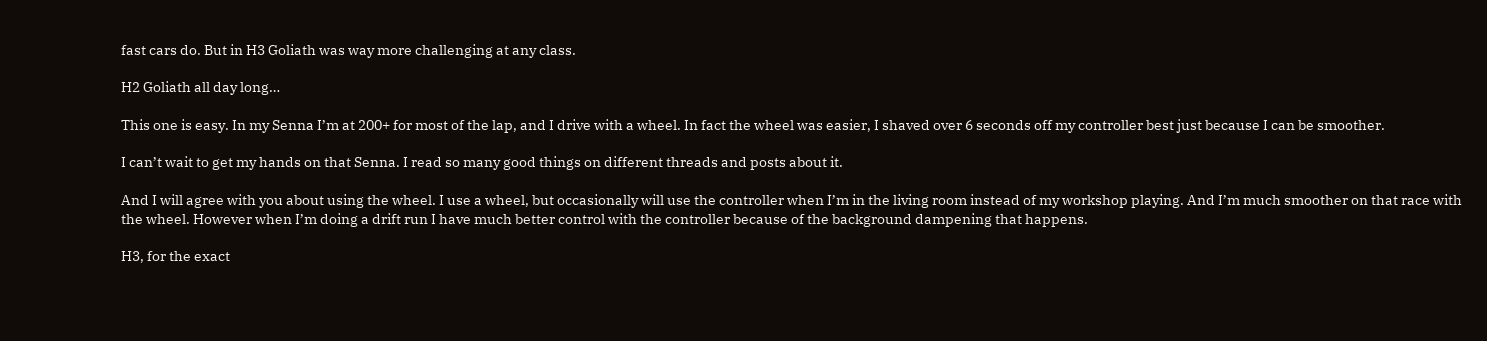fast cars do. But in H3 Goliath was way more challenging at any class.

H2 Goliath all day long…

This one is easy. In my Senna I’m at 200+ for most of the lap, and I drive with a wheel. In fact the wheel was easier, I shaved over 6 seconds off my controller best just because I can be smoother.

I can’t wait to get my hands on that Senna. I read so many good things on different threads and posts about it.

And I will agree with you about using the wheel. I use a wheel, but occasionally will use the controller when I’m in the living room instead of my workshop playing. And I’m much smoother on that race with the wheel. However when I’m doing a drift run I have much better control with the controller because of the background dampening that happens.

H3, for the exact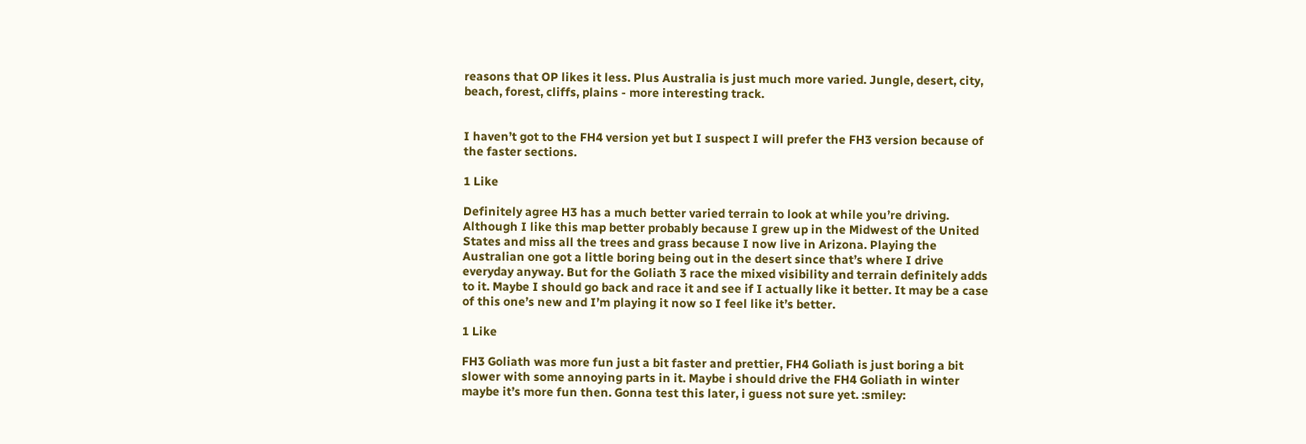reasons that OP likes it less. Plus Australia is just much more varied. Jungle, desert, city, beach, forest, cliffs, plains - more interesting track.


I haven’t got to the FH4 version yet but I suspect I will prefer the FH3 version because of the faster sections.

1 Like

Definitely agree H3 has a much better varied terrain to look at while you’re driving. Although I like this map better probably because I grew up in the Midwest of the United States and miss all the trees and grass because I now live in Arizona. Playing the Australian one got a little boring being out in the desert since that’s where I drive everyday anyway. But for the Goliath 3 race the mixed visibility and terrain definitely adds to it. Maybe I should go back and race it and see if I actually like it better. It may be a case of this one’s new and I’m playing it now so I feel like it’s better.

1 Like

FH3 Goliath was more fun just a bit faster and prettier, FH4 Goliath is just boring a bit slower with some annoying parts in it. Maybe i should drive the FH4 Goliath in winter maybe it’s more fun then. Gonna test this later, i guess not sure yet. :smiley: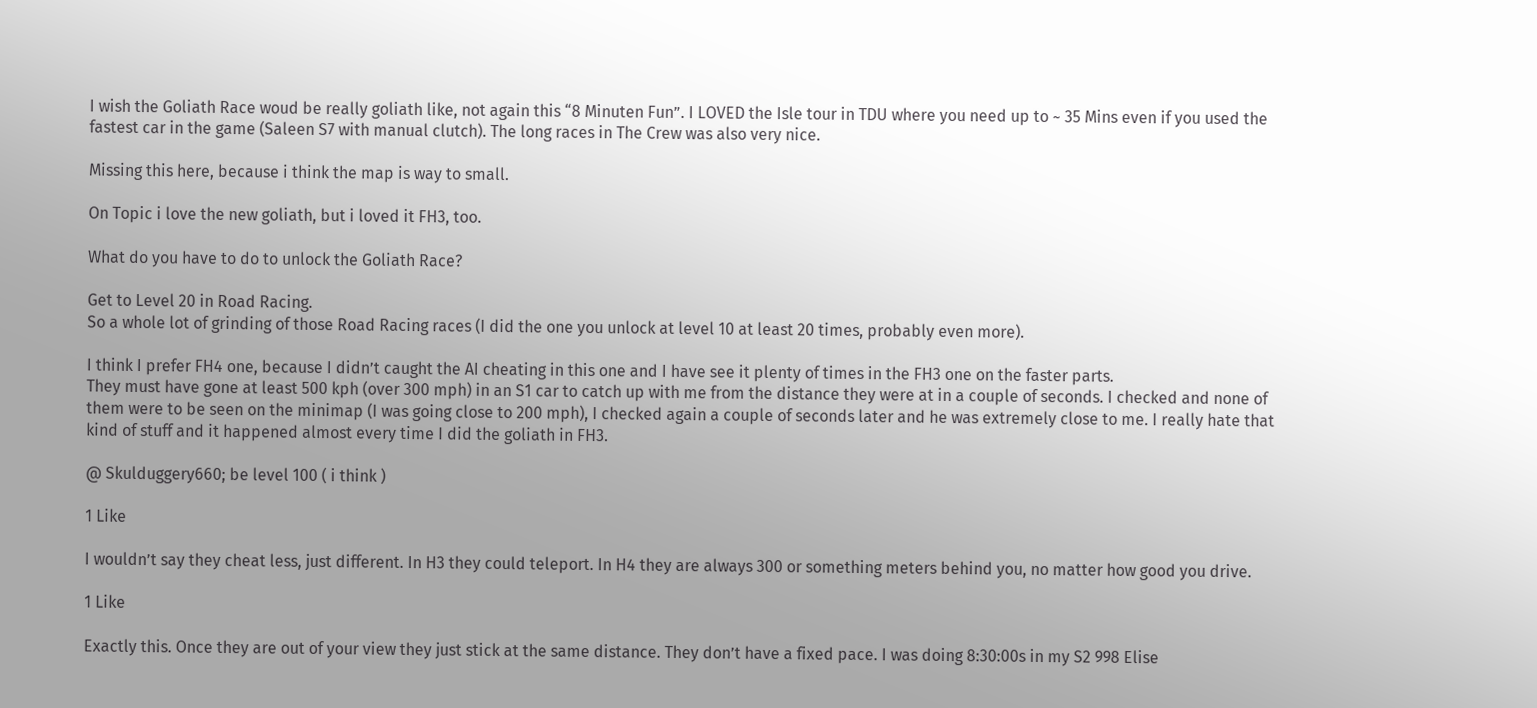I wish the Goliath Race woud be really goliath like, not again this “8 Minuten Fun”. I LOVED the Isle tour in TDU where you need up to ~ 35 Mins even if you used the fastest car in the game (Saleen S7 with manual clutch). The long races in The Crew was also very nice.

Missing this here, because i think the map is way to small.

On Topic i love the new goliath, but i loved it FH3, too.

What do you have to do to unlock the Goliath Race?

Get to Level 20 in Road Racing.
So a whole lot of grinding of those Road Racing races (I did the one you unlock at level 10 at least 20 times, probably even more).

I think I prefer FH4 one, because I didn’t caught the AI cheating in this one and I have see it plenty of times in the FH3 one on the faster parts.
They must have gone at least 500 kph (over 300 mph) in an S1 car to catch up with me from the distance they were at in a couple of seconds. I checked and none of them were to be seen on the minimap (I was going close to 200 mph), I checked again a couple of seconds later and he was extremely close to me. I really hate that kind of stuff and it happened almost every time I did the goliath in FH3.

@ Skulduggery660; be level 100 ( i think )

1 Like

I wouldn’t say they cheat less, just different. In H3 they could teleport. In H4 they are always 300 or something meters behind you, no matter how good you drive.

1 Like

Exactly this. Once they are out of your view they just stick at the same distance. They don’t have a fixed pace. I was doing 8:30:00s in my S2 998 Elise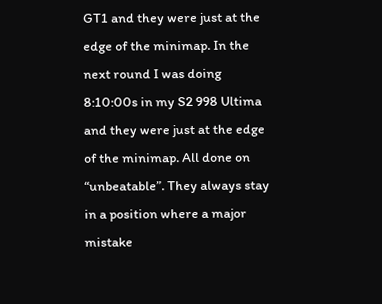GT1 and they were just at the edge of the minimap. In the next round I was doing 8:10:00s in my S2 998 Ultima and they were just at the edge of the minimap. All done on “unbeatable”. They always stay in a position where a major mistake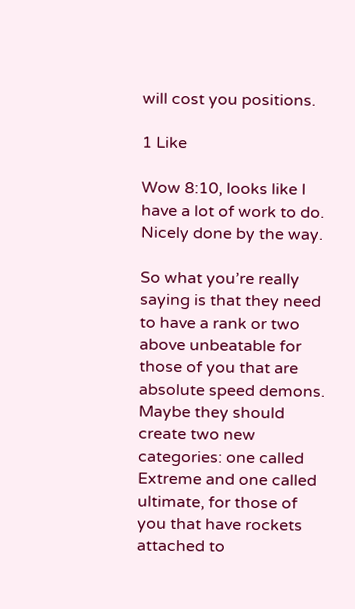will cost you positions.

1 Like

Wow 8:10, looks like I have a lot of work to do. Nicely done by the way.

So what you’re really saying is that they need to have a rank or two above unbeatable for those of you that are absolute speed demons. Maybe they should create two new categories: one called Extreme and one called ultimate, for those of you that have rockets attached to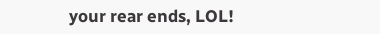your rear ends, LOL!